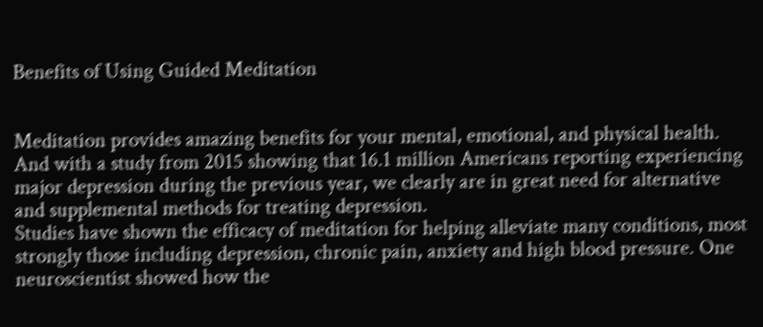Benefits of Using Guided Meditation


Meditation provides amazing benefits for your mental, emotional, and physical health. And with a study from 2015 showing that 16.1 million Americans reporting experiencing major depression during the previous year, we clearly are in great need for alternative and supplemental methods for treating depression.
Studies have shown the efficacy of meditation for helping alleviate many conditions, most strongly those including depression, chronic pain, anxiety and high blood pressure. One neuroscientist showed how the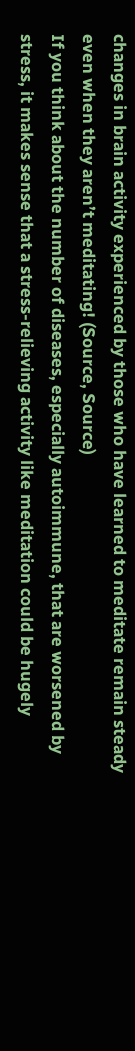changes in brain activity experienced by those who have learned to meditate remain steady even when they aren’t meditating! (Source, Source)
If you think about the number of diseases, especially autoimmune, that are worsened by stress, it makes sense that a stress-relieving activity like meditation could be hugely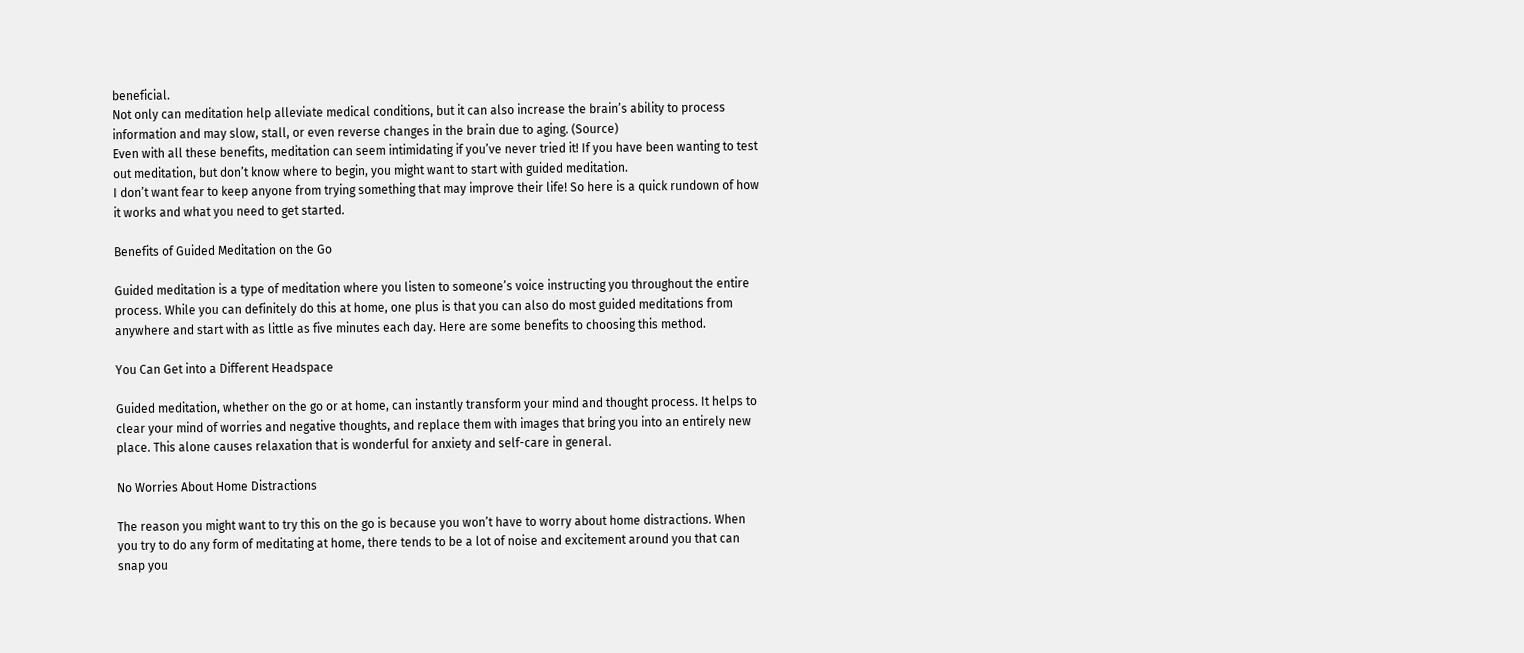beneficial.
Not only can meditation help alleviate medical conditions, but it can also increase the brain’s ability to process information and may slow, stall, or even reverse changes in the brain due to aging. (Source)
Even with all these benefits, meditation can seem intimidating if you’ve never tried it! If you have been wanting to test out meditation, but don’t know where to begin, you might want to start with guided meditation.
I don’t want fear to keep anyone from trying something that may improve their life! So here is a quick rundown of how it works and what you need to get started.

Benefits of Guided Meditation on the Go

Guided meditation is a type of meditation where you listen to someone’s voice instructing you throughout the entire process. While you can definitely do this at home, one plus is that you can also do most guided meditations from anywhere and start with as little as five minutes each day. Here are some benefits to choosing this method.

You Can Get into a Different Headspace

Guided meditation, whether on the go or at home, can instantly transform your mind and thought process. It helps to clear your mind of worries and negative thoughts, and replace them with images that bring you into an entirely new place. This alone causes relaxation that is wonderful for anxiety and self-care in general.

No Worries About Home Distractions

The reason you might want to try this on the go is because you won’t have to worry about home distractions. When you try to do any form of meditating at home, there tends to be a lot of noise and excitement around you that can snap you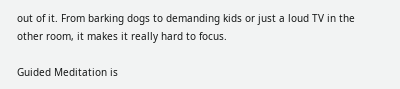out of it. From barking dogs to demanding kids or just a loud TV in the other room, it makes it really hard to focus.

Guided Meditation is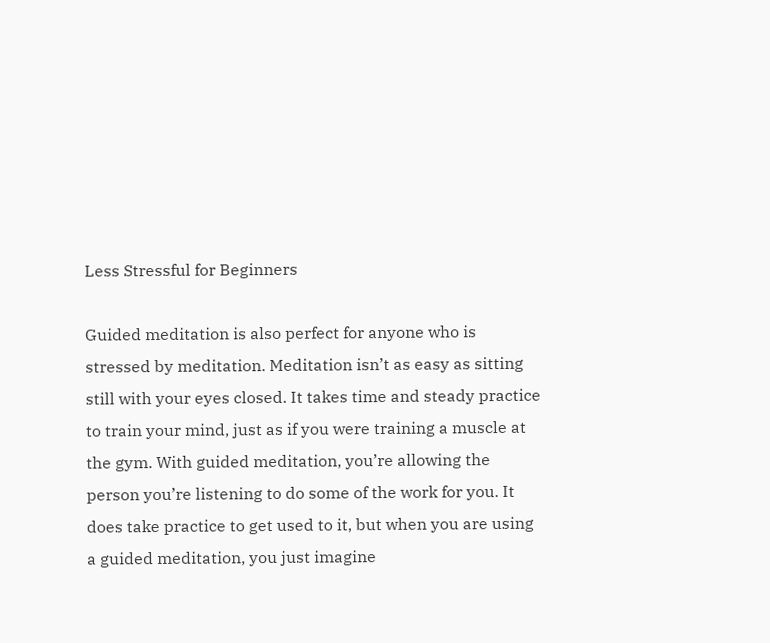Less Stressful for Beginners

Guided meditation is also perfect for anyone who is stressed by meditation. Meditation isn’t as easy as sitting still with your eyes closed. It takes time and steady practice to train your mind, just as if you were training a muscle at the gym. With guided meditation, you’re allowing the person you’re listening to do some of the work for you. It does take practice to get used to it, but when you are using a guided meditation, you just imagine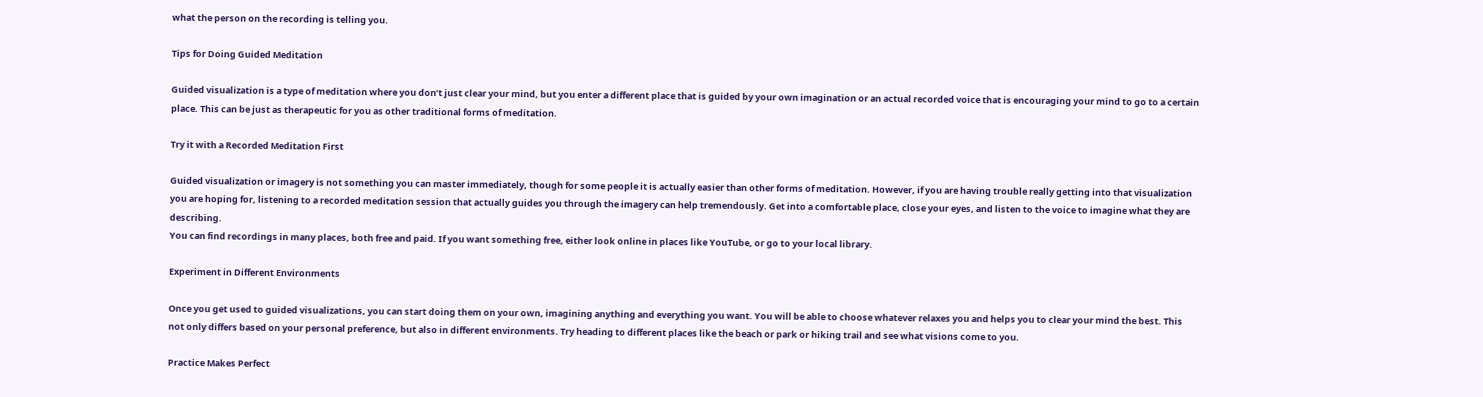what the person on the recording is telling you.

Tips for Doing Guided Meditation

Guided visualization is a type of meditation where you don’t just clear your mind, but you enter a different place that is guided by your own imagination or an actual recorded voice that is encouraging your mind to go to a certain place. This can be just as therapeutic for you as other traditional forms of meditation.

Try it with a Recorded Meditation First

Guided visualization or imagery is not something you can master immediately, though for some people it is actually easier than other forms of meditation. However, if you are having trouble really getting into that visualization you are hoping for, listening to a recorded meditation session that actually guides you through the imagery can help tremendously. Get into a comfortable place, close your eyes, and listen to the voice to imagine what they are describing.
You can find recordings in many places, both free and paid. If you want something free, either look online in places like YouTube, or go to your local library.

Experiment in Different Environments

Once you get used to guided visualizations, you can start doing them on your own, imagining anything and everything you want. You will be able to choose whatever relaxes you and helps you to clear your mind the best. This not only differs based on your personal preference, but also in different environments. Try heading to different places like the beach or park or hiking trail and see what visions come to you.

Practice Makes Perfect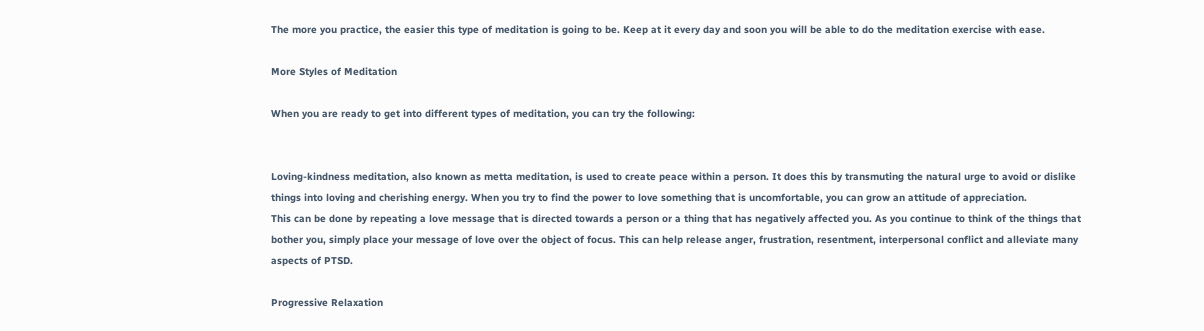The more you practice, the easier this type of meditation is going to be. Keep at it every day and soon you will be able to do the meditation exercise with ease.

More Styles of Meditation

When you are ready to get into different types of meditation, you can try the following:


Loving-kindness meditation, also known as metta meditation, is used to create peace within a person. It does this by transmuting the natural urge to avoid or dislike things into loving and cherishing energy. When you try to find the power to love something that is uncomfortable, you can grow an attitude of appreciation.
This can be done by repeating a love message that is directed towards a person or a thing that has negatively affected you. As you continue to think of the things that bother you, simply place your message of love over the object of focus. This can help release anger, frustration, resentment, interpersonal conflict and alleviate many aspects of PTSD.

Progressive Relaxation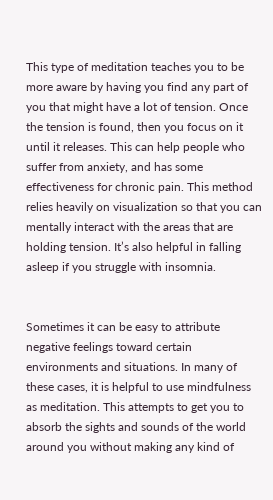This type of meditation teaches you to be more aware by having you find any part of you that might have a lot of tension. Once the tension is found, then you focus on it until it releases. This can help people who suffer from anxiety, and has some effectiveness for chronic pain. This method relies heavily on visualization so that you can mentally interact with the areas that are holding tension. It’s also helpful in falling asleep if you struggle with insomnia.


Sometimes it can be easy to attribute negative feelings toward certain environments and situations. In many of these cases, it is helpful to use mindfulness as meditation. This attempts to get you to absorb the sights and sounds of the world around you without making any kind of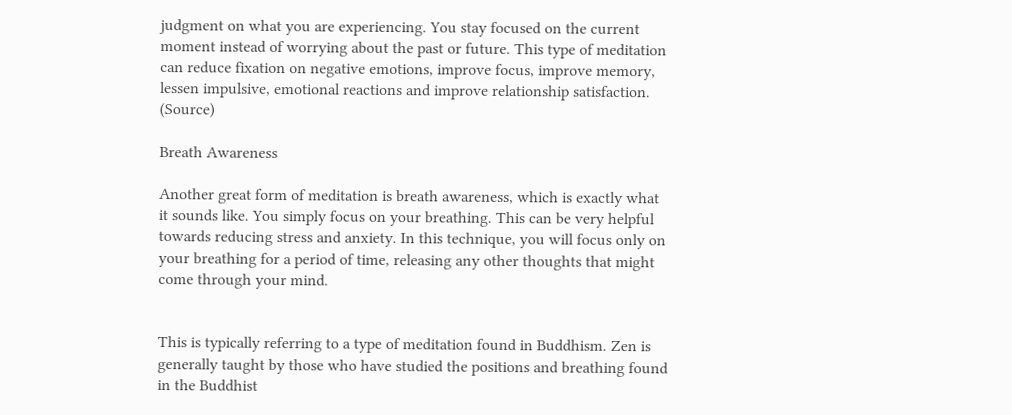judgment on what you are experiencing. You stay focused on the current moment instead of worrying about the past or future. This type of meditation can reduce fixation on negative emotions, improve focus, improve memory, lessen impulsive, emotional reactions and improve relationship satisfaction. (Source)

Breath Awareness

Another great form of meditation is breath awareness, which is exactly what it sounds like. You simply focus on your breathing. This can be very helpful towards reducing stress and anxiety. In this technique, you will focus only on your breathing for a period of time, releasing any other thoughts that might come through your mind.


This is typically referring to a type of meditation found in Buddhism. Zen is generally taught by those who have studied the positions and breathing found in the Buddhist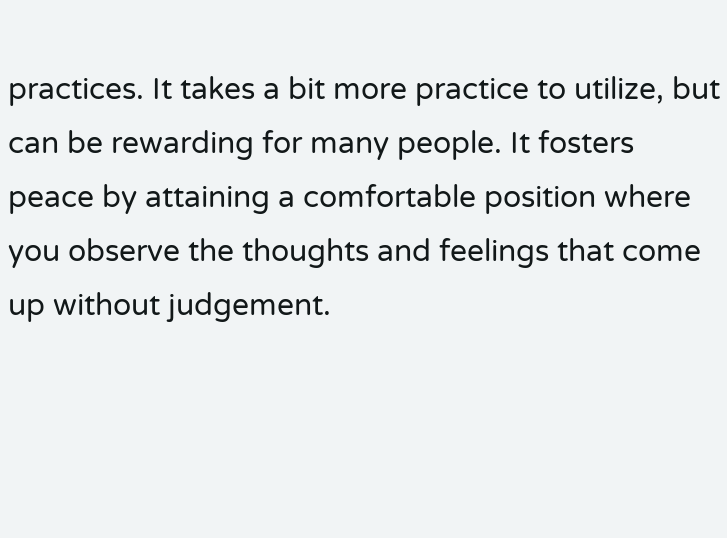practices. It takes a bit more practice to utilize, but can be rewarding for many people. It fosters peace by attaining a comfortable position where you observe the thoughts and feelings that come up without judgement.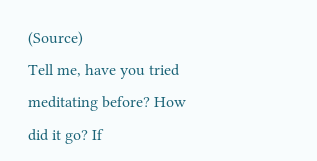(Source)
Tell me, have you tried meditating before? How did it go? If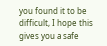you found it to be difficult, I hope this gives you a safe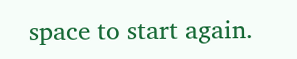space to start again.